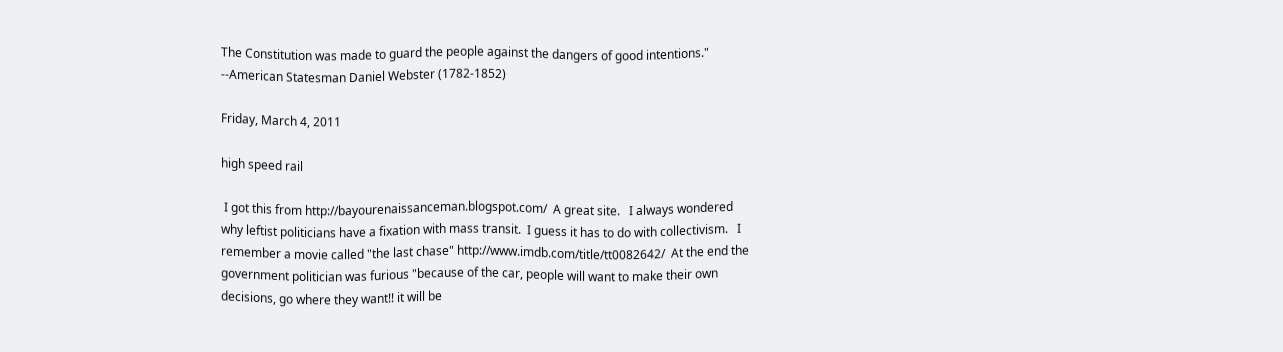The Constitution was made to guard the people against the dangers of good intentions." --American Statesman Daniel Webster (1782-1852)

Friday, March 4, 2011

high speed rail

 I got this from http://bayourenaissanceman.blogspot.com/  A great site.   I always wondered why leftist politicians have a fixation with mass transit.  I guess it has to do with collectivism.   I remember a movie called "the last chase" http://www.imdb.com/title/tt0082642/  At the end the government politician was furious "because of the car, people will want to make their own decisions, go where they want!! it will be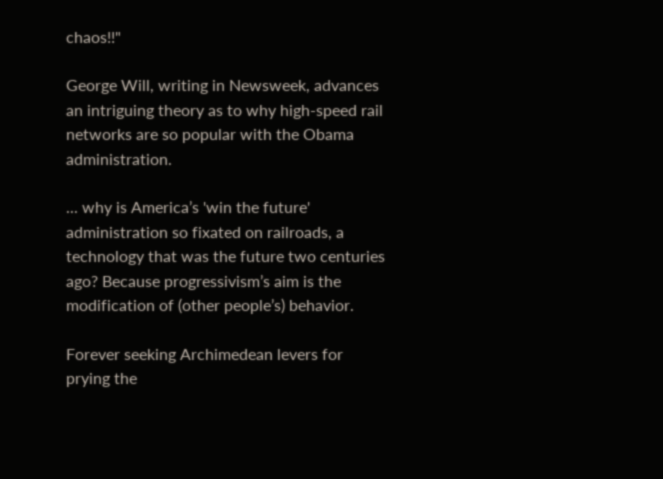chaos!!"

George Will, writing in Newsweek, advances an intriguing theory as to why high-speed rail networks are so popular with the Obama administration.

... why is America’s 'win the future' administration so fixated on railroads, a technology that was the future two centuries ago? Because progressivism’s aim is the modification of (other people’s) behavior.

Forever seeking Archimedean levers for prying the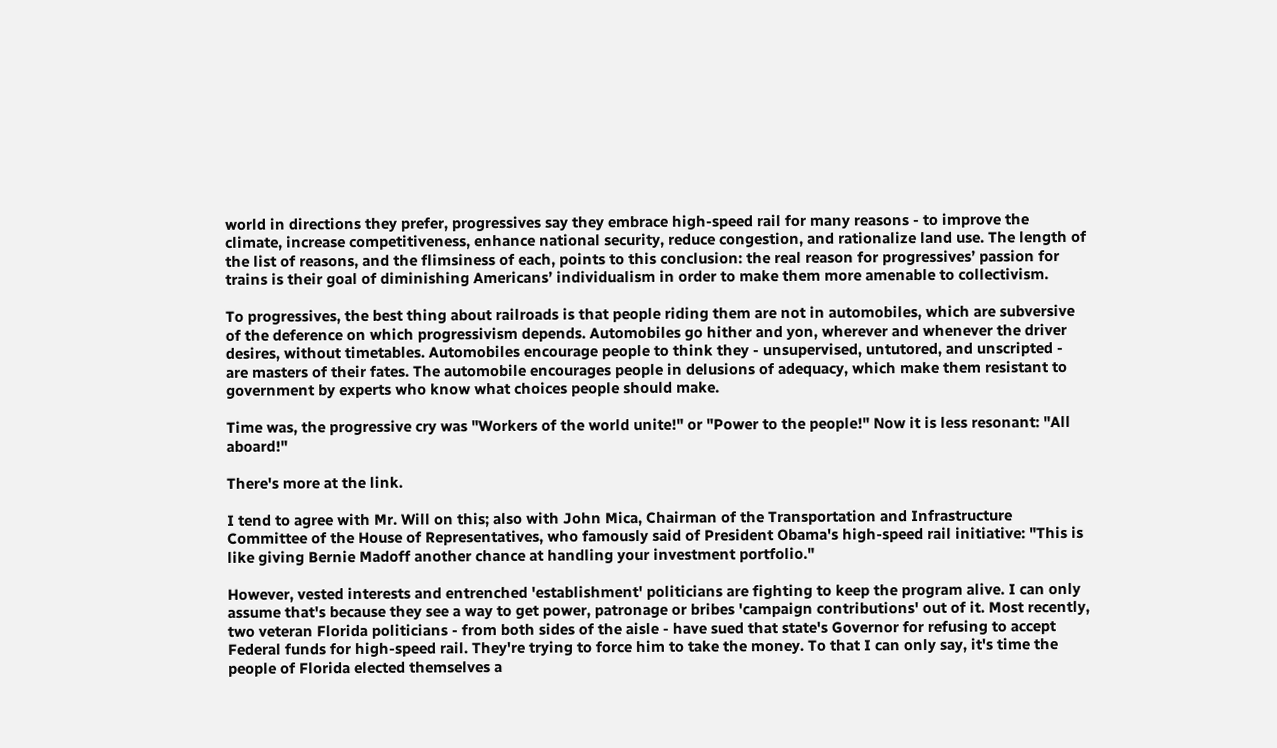world in directions they prefer, progressives say they embrace high-speed rail for many reasons - to improve the climate, increase competitiveness, enhance national security, reduce congestion, and rationalize land use. The length of the list of reasons, and the flimsiness of each, points to this conclusion: the real reason for progressives’ passion for trains is their goal of diminishing Americans’ individualism in order to make them more amenable to collectivism.

To progressives, the best thing about railroads is that people riding them are not in automobiles, which are subversive of the deference on which progressivism depends. Automobiles go hither and yon, wherever and whenever the driver desires, without timetables. Automobiles encourage people to think they - unsupervised, untutored, and unscripted - are masters of their fates. The automobile encourages people in delusions of adequacy, which make them resistant to government by experts who know what choices people should make.

Time was, the progressive cry was "Workers of the world unite!" or "Power to the people!" Now it is less resonant: "All aboard!"

There's more at the link.

I tend to agree with Mr. Will on this; also with John Mica, Chairman of the Transportation and Infrastructure Committee of the House of Representatives, who famously said of President Obama's high-speed rail initiative: "This is like giving Bernie Madoff another chance at handling your investment portfolio."

However, vested interests and entrenched 'establishment' politicians are fighting to keep the program alive. I can only assume that's because they see a way to get power, patronage or bribes 'campaign contributions' out of it. Most recently, two veteran Florida politicians - from both sides of the aisle - have sued that state's Governor for refusing to accept Federal funds for high-speed rail. They're trying to force him to take the money. To that I can only say, it's time the people of Florida elected themselves a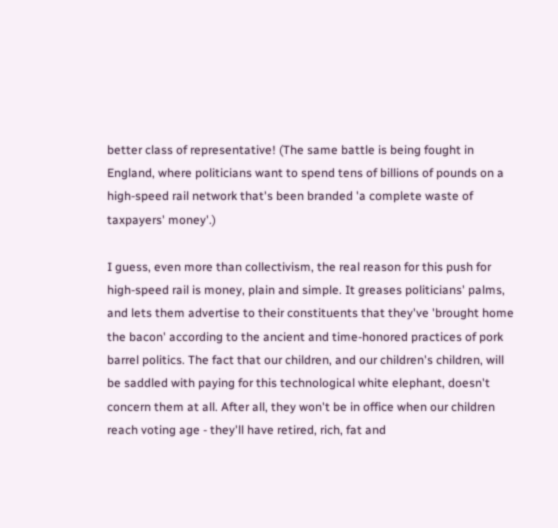better class of representative! (The same battle is being fought in England, where politicians want to spend tens of billions of pounds on a high-speed rail network that's been branded 'a complete waste of taxpayers' money'.)

I guess, even more than collectivism, the real reason for this push for high-speed rail is money, plain and simple. It greases politicians' palms, and lets them advertise to their constituents that they've 'brought home the bacon' according to the ancient and time-honored practices of pork barrel politics. The fact that our children, and our children's children, will be saddled with paying for this technological white elephant, doesn't concern them at all. After all, they won't be in office when our children reach voting age - they'll have retired, rich, fat and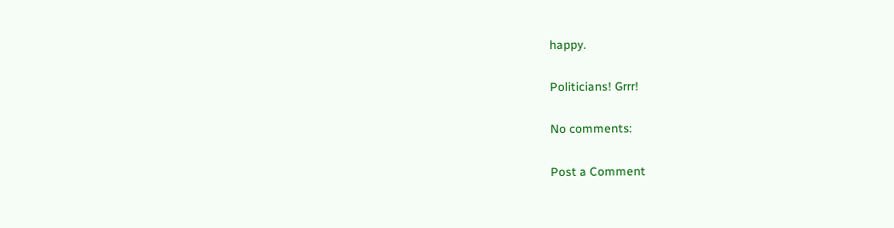happy.

Politicians! Grrr!

No comments:

Post a Comment